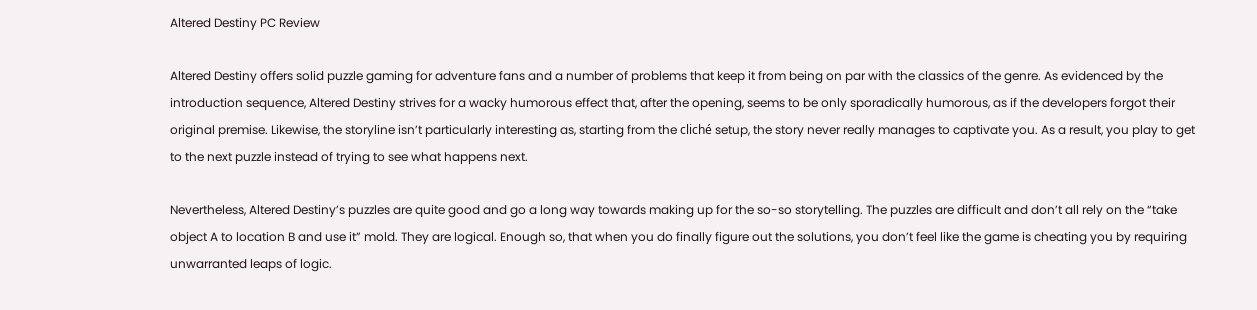Altered Destiny PC Review

Altered Destiny offers solid puzzle gaming for adventure fans and a number of problems that keep it from being on par with the classics of the genre. As evidenced by the introduction sequence, Altered Destiny strives for a wacky humorous effect that, after the opening, seems to be only sporadically humorous, as if the developers forgot their original premise. Likewise, the storyline isn’t particularly interesting as, starting from the cliché setup, the story never really manages to captivate you. As a result, you play to get to the next puzzle instead of trying to see what happens next.

Nevertheless, Altered Destiny’s puzzles are quite good and go a long way towards making up for the so-so storytelling. The puzzles are difficult and don’t all rely on the “take object A to location B and use it” mold. They are logical. Enough so, that when you do finally figure out the solutions, you don’t feel like the game is cheating you by requiring unwarranted leaps of logic.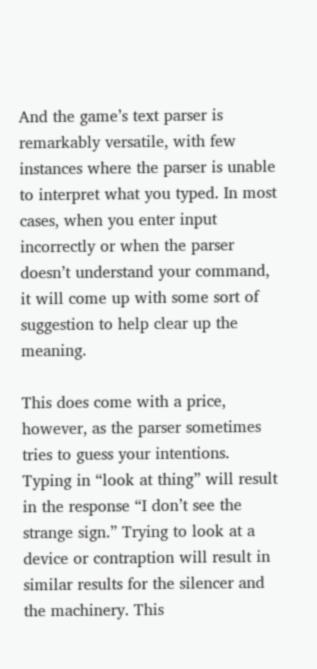And the game’s text parser is remarkably versatile, with few instances where the parser is unable to interpret what you typed. In most cases, when you enter input incorrectly or when the parser doesn’t understand your command, it will come up with some sort of suggestion to help clear up the meaning.

This does come with a price, however, as the parser sometimes tries to guess your intentions. Typing in “look at thing” will result in the response “I don’t see the strange sign.” Trying to look at a device or contraption will result in similar results for the silencer and the machinery. This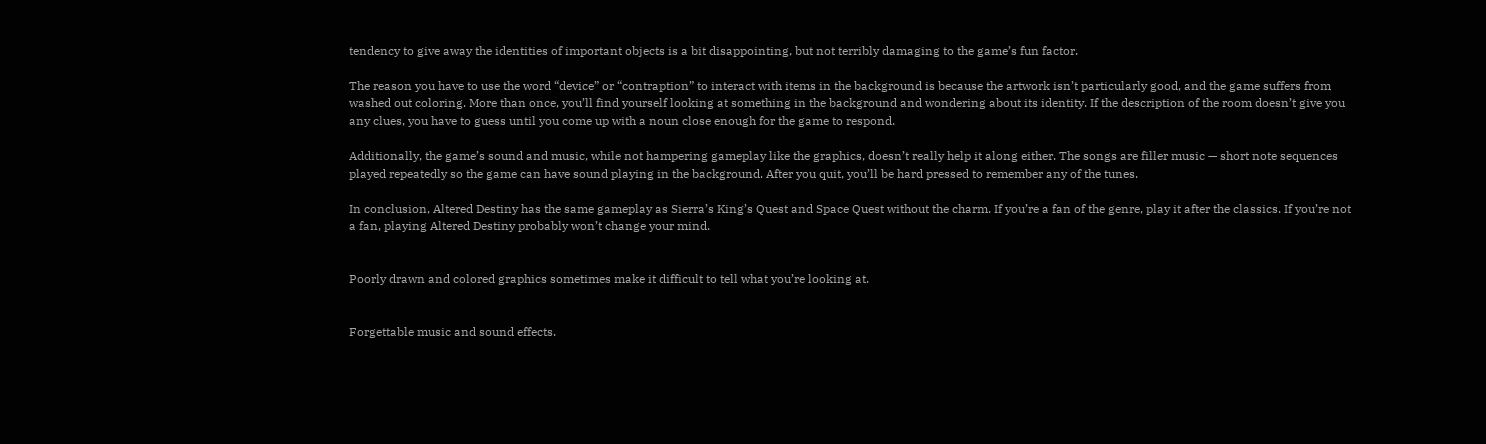tendency to give away the identities of important objects is a bit disappointing, but not terribly damaging to the game’s fun factor.

The reason you have to use the word “device” or “contraption” to interact with items in the background is because the artwork isn’t particularly good, and the game suffers from washed out coloring. More than once, you’ll find yourself looking at something in the background and wondering about its identity. If the description of the room doesn’t give you any clues, you have to guess until you come up with a noun close enough for the game to respond.

Additionally, the game’s sound and music, while not hampering gameplay like the graphics, doesn’t really help it along either. The songs are filler music — short note sequences played repeatedly so the game can have sound playing in the background. After you quit, you’ll be hard pressed to remember any of the tunes.

In conclusion, Altered Destiny has the same gameplay as Sierra’s King’s Quest and Space Quest without the charm. If you’re a fan of the genre, play it after the classics. If you’re not a fan, playing Altered Destiny probably won’t change your mind.


Poorly drawn and colored graphics sometimes make it difficult to tell what you’re looking at.


Forgettable music and sound effects.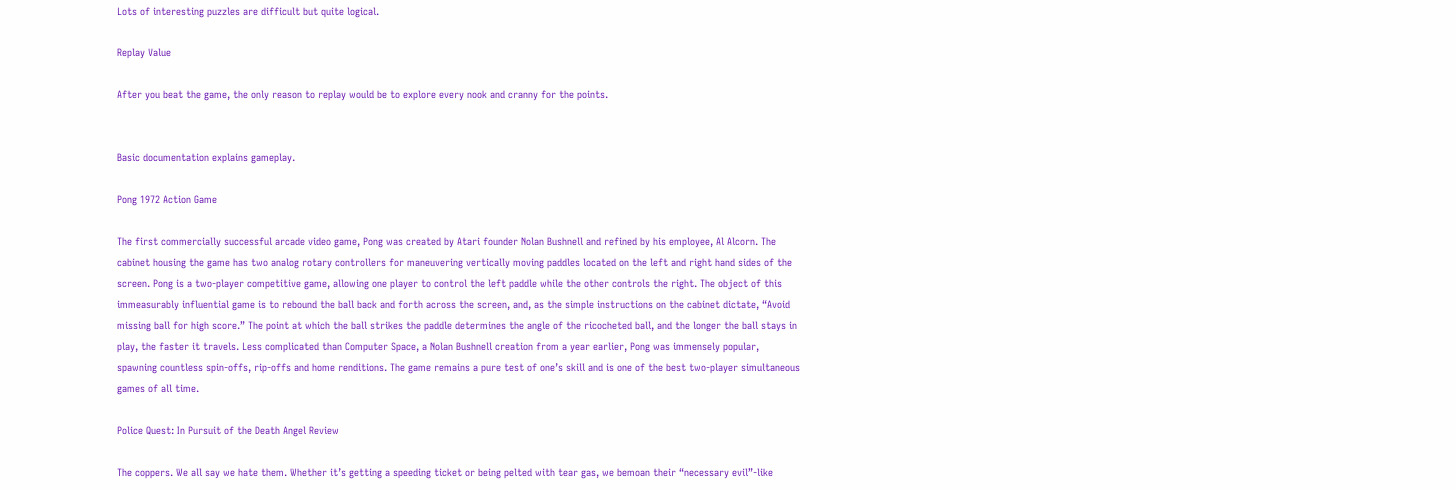Lots of interesting puzzles are difficult but quite logical.

Replay Value

After you beat the game, the only reason to replay would be to explore every nook and cranny for the points.


Basic documentation explains gameplay.

Pong 1972 Action Game

The first commercially successful arcade video game, Pong was created by Atari founder Nolan Bushnell and refined by his employee, Al Alcorn. The cabinet housing the game has two analog rotary controllers for maneuvering vertically moving paddles located on the left and right hand sides of the screen. Pong is a two-player competitive game, allowing one player to control the left paddle while the other controls the right. The object of this immeasurably influential game is to rebound the ball back and forth across the screen, and, as the simple instructions on the cabinet dictate, “Avoid missing ball for high score.” The point at which the ball strikes the paddle determines the angle of the ricocheted ball, and the longer the ball stays in play, the faster it travels. Less complicated than Computer Space, a Nolan Bushnell creation from a year earlier, Pong was immensely popular, spawning countless spin-offs, rip-offs and home renditions. The game remains a pure test of one’s skill and is one of the best two-player simultaneous games of all time.

Police Quest: In Pursuit of the Death Angel Review

The coppers. We all say we hate them. Whether it’s getting a speeding ticket or being pelted with tear gas, we bemoan their “necessary evil”-like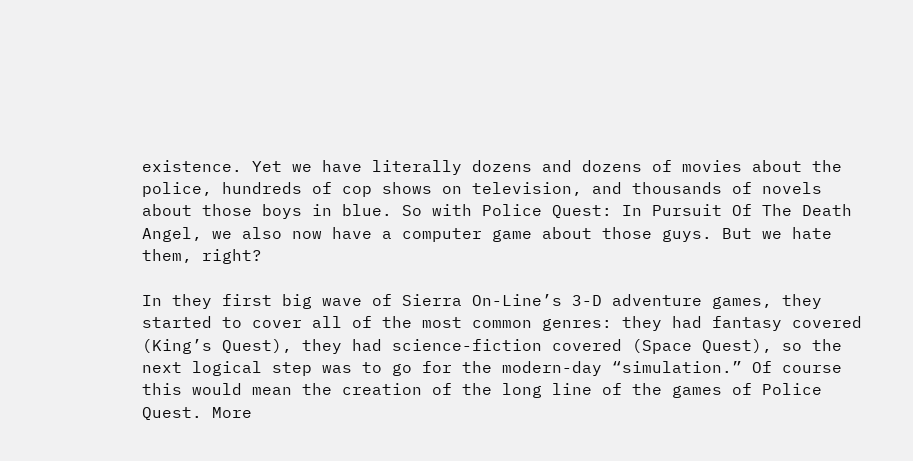existence. Yet we have literally dozens and dozens of movies about the police, hundreds of cop shows on television, and thousands of novels about those boys in blue. So with Police Quest: In Pursuit Of The Death Angel, we also now have a computer game about those guys. But we hate them, right?

In they first big wave of Sierra On-Line’s 3-D adventure games, they started to cover all of the most common genres: they had fantasy covered (King’s Quest), they had science-fiction covered (Space Quest), so the next logical step was to go for the modern-day “simulation.” Of course this would mean the creation of the long line of the games of Police Quest. More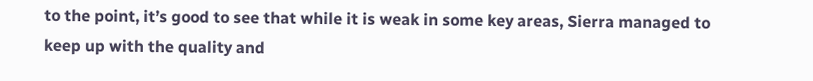to the point, it’s good to see that while it is weak in some key areas, Sierra managed to keep up with the quality and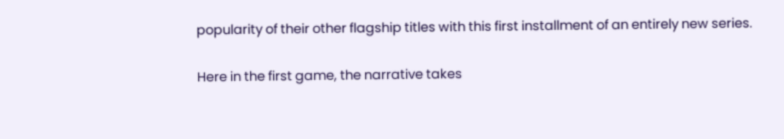popularity of their other flagship titles with this first installment of an entirely new series.

Here in the first game, the narrative takes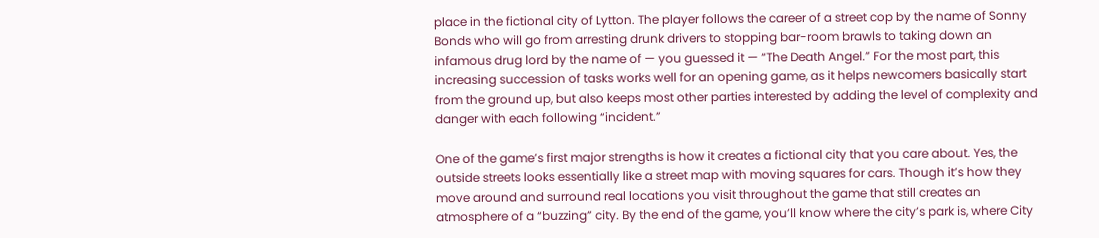place in the fictional city of Lytton. The player follows the career of a street cop by the name of Sonny Bonds who will go from arresting drunk drivers to stopping bar-room brawls to taking down an infamous drug lord by the name of — you guessed it — “The Death Angel.” For the most part, this increasing succession of tasks works well for an opening game, as it helps newcomers basically start from the ground up, but also keeps most other parties interested by adding the level of complexity and danger with each following “incident.”

One of the game’s first major strengths is how it creates a fictional city that you care about. Yes, the outside streets looks essentially like a street map with moving squares for cars. Though it’s how they move around and surround real locations you visit throughout the game that still creates an atmosphere of a “buzzing” city. By the end of the game, you’ll know where the city’s park is, where City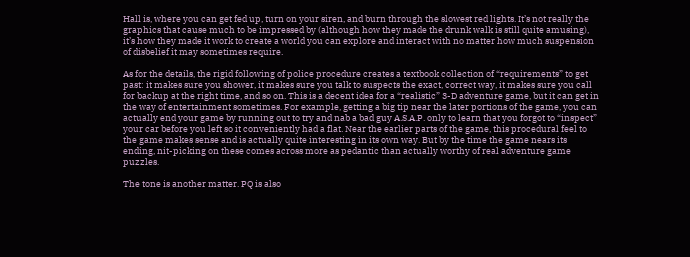Hall is, where you can get fed up, turn on your siren, and burn through the slowest red lights. It’s not really the graphics that cause much to be impressed by (although how they made the drunk walk is still quite amusing), it’s how they made it work to create a world you can explore and interact with no matter how much suspension of disbelief it may sometimes require.

As for the details, the rigid following of police procedure creates a textbook collection of “requirements” to get past: it makes sure you shower, it makes sure you talk to suspects the exact, correct way, it makes sure you call for backup at the right time, and so on. This is a decent idea for a “realistic” 3-D adventure game, but it can get in the way of entertainment sometimes. For example, getting a big tip near the later portions of the game, you can actually end your game by running out to try and nab a bad guy A.S.A.P. only to learn that you forgot to “inspect” your car before you left so it conveniently had a flat. Near the earlier parts of the game, this procedural feel to the game makes sense and is actually quite interesting in its own way. But by the time the game nears its ending, nit-picking on these comes across more as pedantic than actually worthy of real adventure game puzzles.

The tone is another matter. PQ is also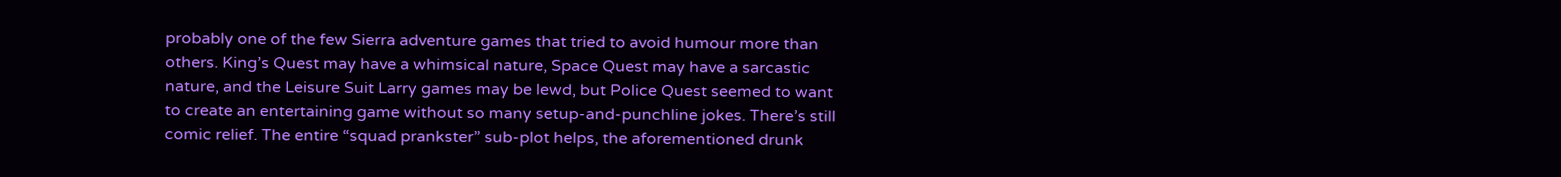probably one of the few Sierra adventure games that tried to avoid humour more than others. King’s Quest may have a whimsical nature, Space Quest may have a sarcastic nature, and the Leisure Suit Larry games may be lewd, but Police Quest seemed to want to create an entertaining game without so many setup-and-punchline jokes. There’s still comic relief. The entire “squad prankster” sub-plot helps, the aforementioned drunk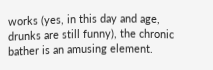works (yes, in this day and age, drunks are still funny), the chronic bather is an amusing element.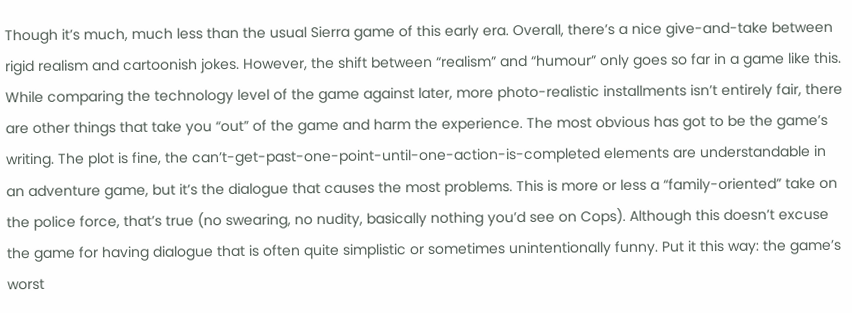Though it’s much, much less than the usual Sierra game of this early era. Overall, there’s a nice give-and-take between rigid realism and cartoonish jokes. However, the shift between “realism” and “humour” only goes so far in a game like this. While comparing the technology level of the game against later, more photo-realistic installments isn’t entirely fair, there are other things that take you “out” of the game and harm the experience. The most obvious has got to be the game’s writing. The plot is fine, the can’t-get-past-one-point-until-one-action-is-completed elements are understandable in an adventure game, but it’s the dialogue that causes the most problems. This is more or less a “family-oriented” take on the police force, that’s true (no swearing, no nudity, basically nothing you’d see on Cops). Although this doesn’t excuse the game for having dialogue that is often quite simplistic or sometimes unintentionally funny. Put it this way: the game’s worst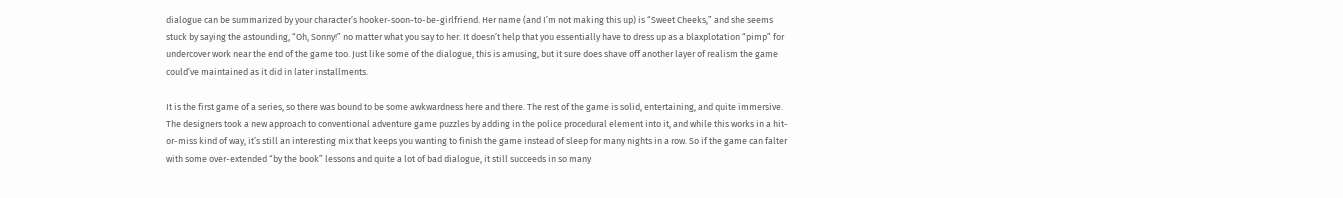dialogue can be summarized by your character’s hooker-soon-to-be-girlfriend. Her name (and I’m not making this up) is “Sweet Cheeks,” and she seems stuck by saying the astounding, “Oh, Sonny!” no matter what you say to her. It doesn’t help that you essentially have to dress up as a blaxplotation “pimp” for undercover work near the end of the game too. Just like some of the dialogue, this is amusing, but it sure does shave off another layer of realism the game could’ve maintained as it did in later installments.

It is the first game of a series, so there was bound to be some awkwardness here and there. The rest of the game is solid, entertaining, and quite immersive. The designers took a new approach to conventional adventure game puzzles by adding in the police procedural element into it, and while this works in a hit-or-miss kind of way, it’s still an interesting mix that keeps you wanting to finish the game instead of sleep for many nights in a row. So if the game can falter with some over-extended “by the book” lessons and quite a lot of bad dialogue, it still succeeds in so many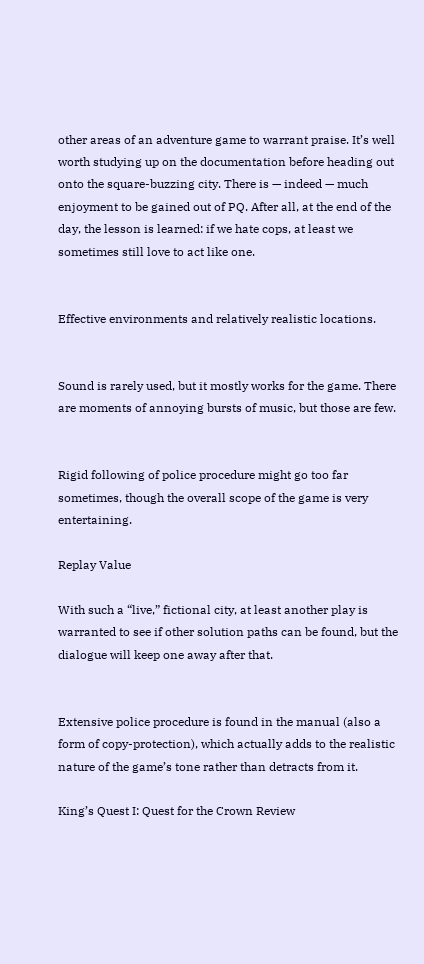other areas of an adventure game to warrant praise. It’s well worth studying up on the documentation before heading out onto the square-buzzing city. There is — indeed — much enjoyment to be gained out of PQ. After all, at the end of the day, the lesson is learned: if we hate cops, at least we sometimes still love to act like one.


Effective environments and relatively realistic locations.


Sound is rarely used, but it mostly works for the game. There are moments of annoying bursts of music, but those are few.


Rigid following of police procedure might go too far sometimes, though the overall scope of the game is very entertaining.

Replay Value

With such a “live,” fictional city, at least another play is warranted to see if other solution paths can be found, but the dialogue will keep one away after that.


Extensive police procedure is found in the manual (also a form of copy-protection), which actually adds to the realistic nature of the game’s tone rather than detracts from it.

King’s Quest I: Quest for the Crown Review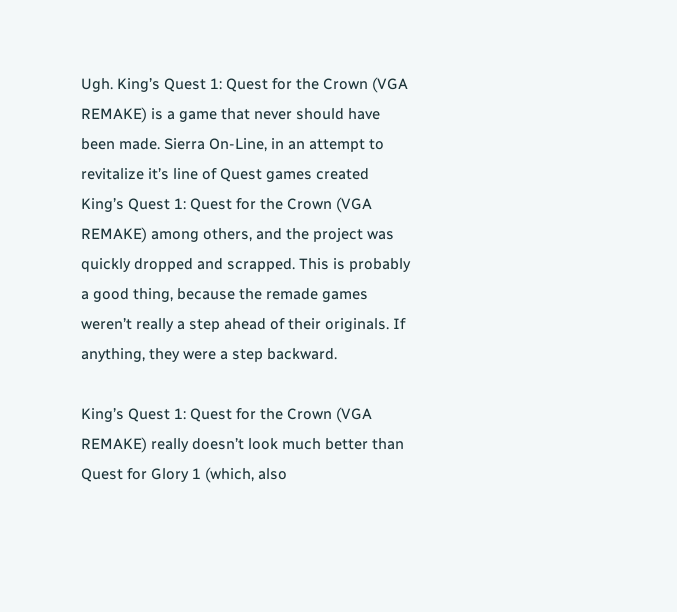Ugh. King’s Quest 1: Quest for the Crown (VGA REMAKE) is a game that never should have been made. Sierra On-Line, in an attempt to revitalize it’s line of Quest games created King’s Quest 1: Quest for the Crown (VGA REMAKE) among others, and the project was quickly dropped and scrapped. This is probably a good thing, because the remade games weren’t really a step ahead of their originals. If anything, they were a step backward.

King’s Quest 1: Quest for the Crown (VGA REMAKE) really doesn’t look much better than Quest for Glory 1 (which, also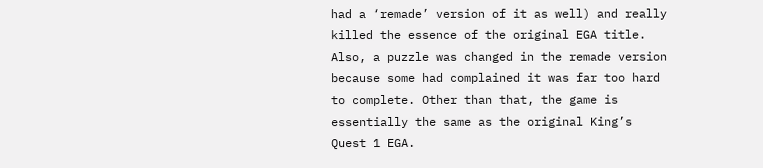had a ‘remade’ version of it as well) and really killed the essence of the original EGA title. Also, a puzzle was changed in the remade version because some had complained it was far too hard to complete. Other than that, the game is essentially the same as the original King’s Quest 1 EGA.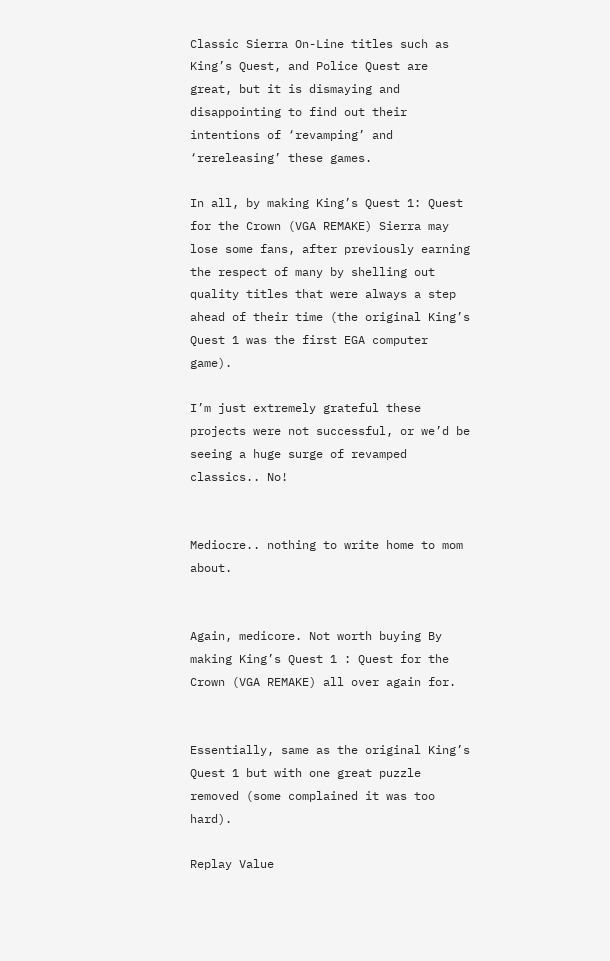Classic Sierra On-Line titles such as King’s Quest, and Police Quest are great, but it is dismaying and disappointing to find out their intentions of ‘revamping’ and ‘rereleasing’ these games.

In all, by making King’s Quest 1: Quest for the Crown (VGA REMAKE) Sierra may lose some fans, after previously earning the respect of many by shelling out quality titles that were always a step ahead of their time (the original King’s Quest 1 was the first EGA computer game).

I’m just extremely grateful these projects were not successful, or we’d be seeing a huge surge of revamped classics.. No!


Mediocre.. nothing to write home to mom about.


Again, medicore. Not worth buying By making King’s Quest 1 : Quest for the Crown (VGA REMAKE) all over again for.


Essentially, same as the original King’s Quest 1 but with one great puzzle removed (some complained it was too hard).

Replay Value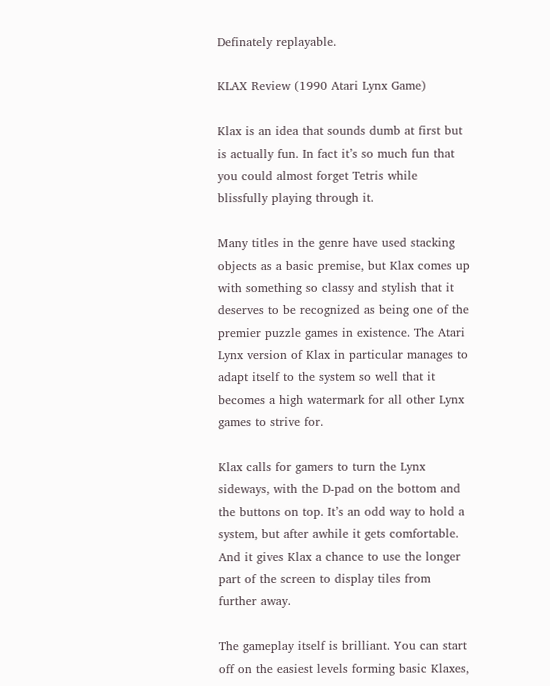Definately replayable.

KLAX Review (1990 Atari Lynx Game)

Klax is an idea that sounds dumb at first but is actually fun. In fact it’s so much fun that you could almost forget Tetris while blissfully playing through it.

Many titles in the genre have used stacking objects as a basic premise, but Klax comes up with something so classy and stylish that it deserves to be recognized as being one of the premier puzzle games in existence. The Atari Lynx version of Klax in particular manages to adapt itself to the system so well that it becomes a high watermark for all other Lynx games to strive for.

Klax calls for gamers to turn the Lynx sideways, with the D-pad on the bottom and the buttons on top. It’s an odd way to hold a system, but after awhile it gets comfortable. And it gives Klax a chance to use the longer part of the screen to display tiles from further away.

The gameplay itself is brilliant. You can start off on the easiest levels forming basic Klaxes,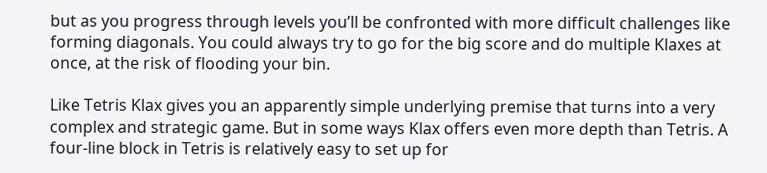but as you progress through levels you’ll be confronted with more difficult challenges like forming diagonals. You could always try to go for the big score and do multiple Klaxes at once, at the risk of flooding your bin.

Like Tetris Klax gives you an apparently simple underlying premise that turns into a very complex and strategic game. But in some ways Klax offers even more depth than Tetris. A four-line block in Tetris is relatively easy to set up for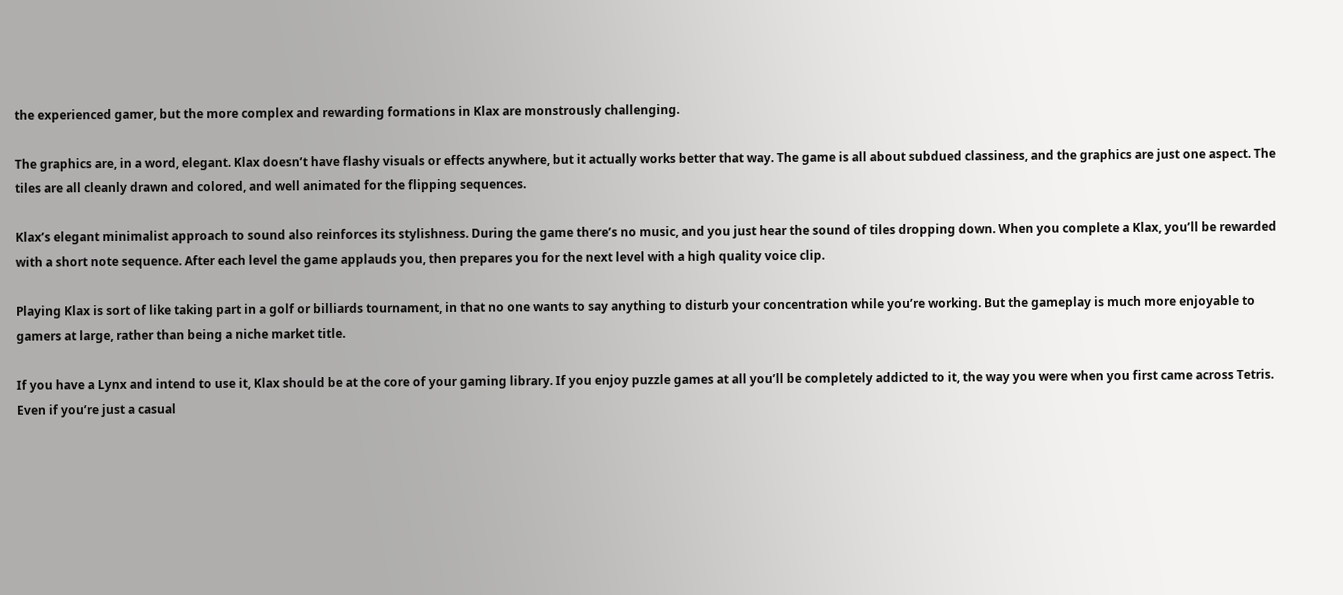the experienced gamer, but the more complex and rewarding formations in Klax are monstrously challenging.

The graphics are, in a word, elegant. Klax doesn’t have flashy visuals or effects anywhere, but it actually works better that way. The game is all about subdued classiness, and the graphics are just one aspect. The tiles are all cleanly drawn and colored, and well animated for the flipping sequences.

Klax’s elegant minimalist approach to sound also reinforces its stylishness. During the game there’s no music, and you just hear the sound of tiles dropping down. When you complete a Klax, you’ll be rewarded with a short note sequence. After each level the game applauds you, then prepares you for the next level with a high quality voice clip.

Playing Klax is sort of like taking part in a golf or billiards tournament, in that no one wants to say anything to disturb your concentration while you’re working. But the gameplay is much more enjoyable to gamers at large, rather than being a niche market title.

If you have a Lynx and intend to use it, Klax should be at the core of your gaming library. If you enjoy puzzle games at all you’ll be completely addicted to it, the way you were when you first came across Tetris. Even if you’re just a casual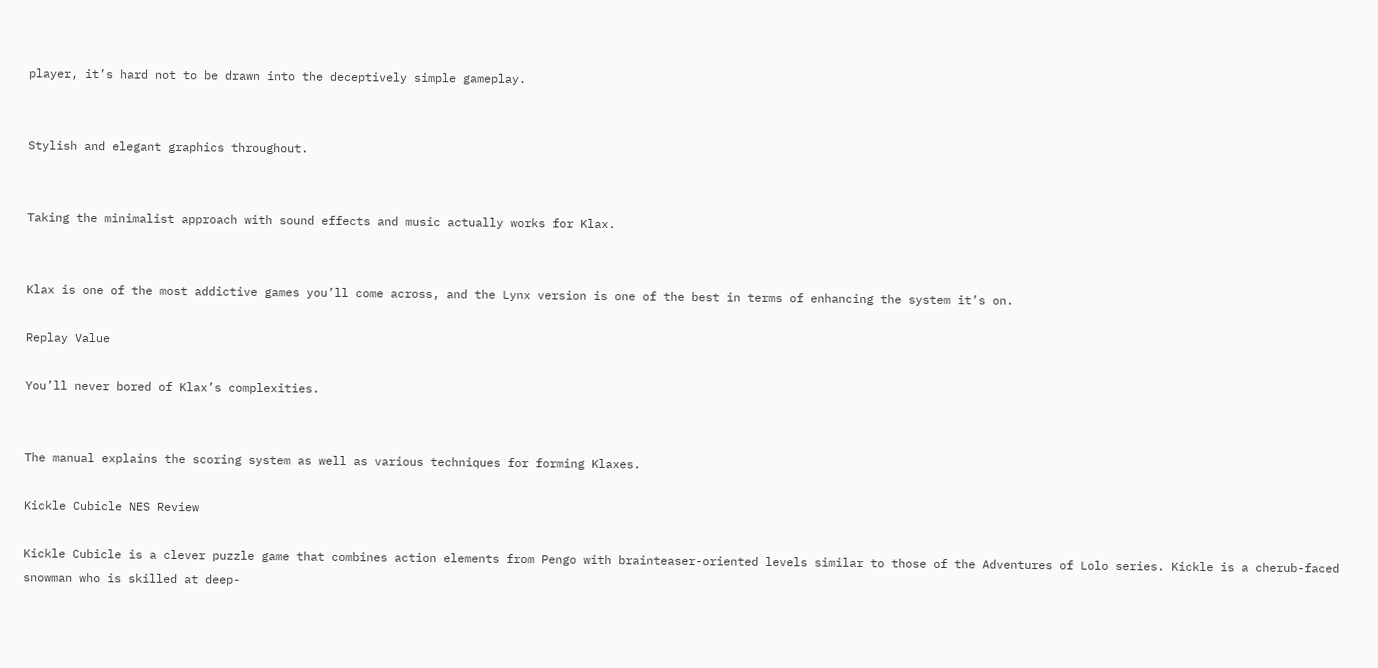player, it’s hard not to be drawn into the deceptively simple gameplay.


Stylish and elegant graphics throughout.


Taking the minimalist approach with sound effects and music actually works for Klax.


Klax is one of the most addictive games you’ll come across, and the Lynx version is one of the best in terms of enhancing the system it’s on.

Replay Value

You’ll never bored of Klax’s complexities.


The manual explains the scoring system as well as various techniques for forming Klaxes.

Kickle Cubicle NES Review

Kickle Cubicle is a clever puzzle game that combines action elements from Pengo with brainteaser-oriented levels similar to those of the Adventures of Lolo series. Kickle is a cherub-faced snowman who is skilled at deep-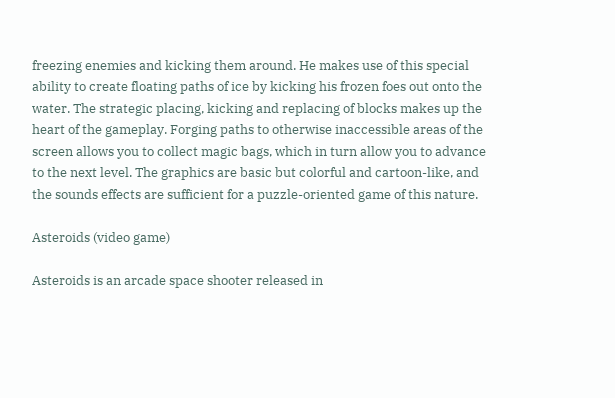freezing enemies and kicking them around. He makes use of this special ability to create floating paths of ice by kicking his frozen foes out onto the water. The strategic placing, kicking and replacing of blocks makes up the heart of the gameplay. Forging paths to otherwise inaccessible areas of the screen allows you to collect magic bags, which in turn allow you to advance to the next level. The graphics are basic but colorful and cartoon-like, and the sounds effects are sufficient for a puzzle-oriented game of this nature.

Asteroids (video game)

Asteroids is an arcade space shooter released in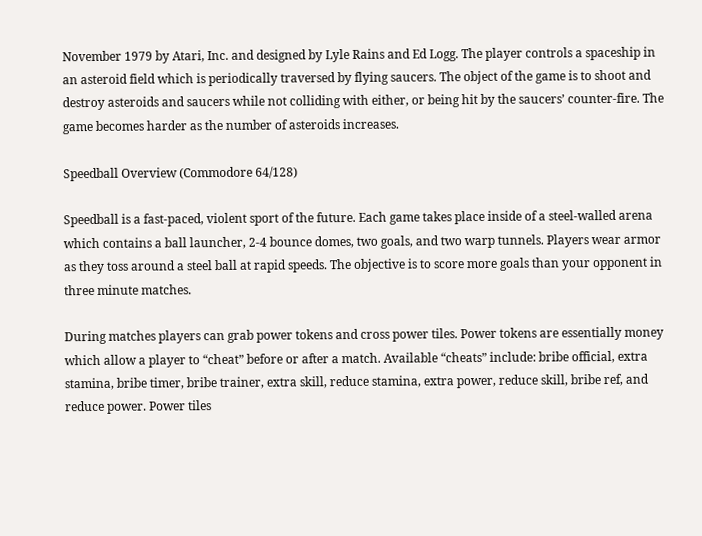November 1979 by Atari, Inc. and designed by Lyle Rains and Ed Logg. The player controls a spaceship in an asteroid field which is periodically traversed by flying saucers. The object of the game is to shoot and destroy asteroids and saucers while not colliding with either, or being hit by the saucers’ counter-fire. The game becomes harder as the number of asteroids increases.

Speedball Overview (Commodore 64/128)

Speedball is a fast-paced, violent sport of the future. Each game takes place inside of a steel-walled arena which contains a ball launcher, 2-4 bounce domes, two goals, and two warp tunnels. Players wear armor as they toss around a steel ball at rapid speeds. The objective is to score more goals than your opponent in three minute matches.

During matches players can grab power tokens and cross power tiles. Power tokens are essentially money which allow a player to “cheat” before or after a match. Available “cheats” include: bribe official, extra stamina, bribe timer, bribe trainer, extra skill, reduce stamina, extra power, reduce skill, bribe ref, and reduce power. Power tiles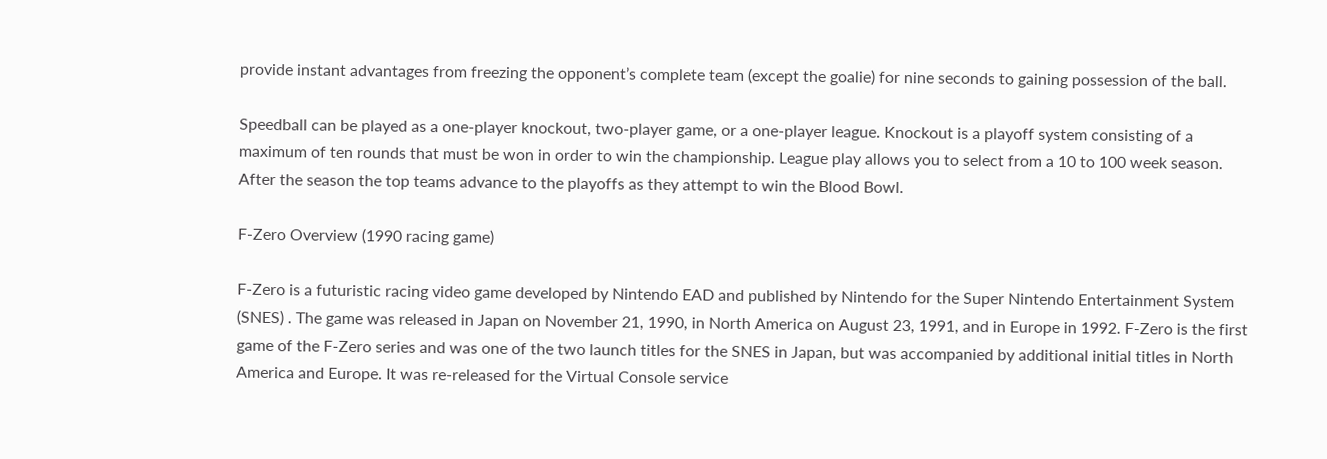provide instant advantages from freezing the opponent’s complete team (except the goalie) for nine seconds to gaining possession of the ball.

Speedball can be played as a one-player knockout, two-player game, or a one-player league. Knockout is a playoff system consisting of a maximum of ten rounds that must be won in order to win the championship. League play allows you to select from a 10 to 100 week season. After the season the top teams advance to the playoffs as they attempt to win the Blood Bowl.

F-Zero Overview (1990 racing game)

F-Zero is a futuristic racing video game developed by Nintendo EAD and published by Nintendo for the Super Nintendo Entertainment System (SNES) . The game was released in Japan on November 21, 1990, in North America on August 23, 1991, and in Europe in 1992. F-Zero is the first game of the F-Zero series and was one of the two launch titles for the SNES in Japan, but was accompanied by additional initial titles in North America and Europe. It was re-released for the Virtual Console service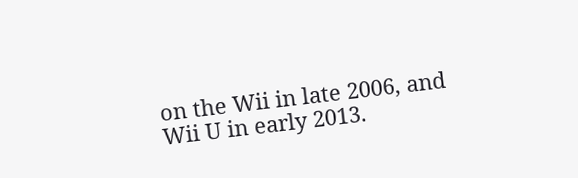on the Wii in late 2006, and Wii U in early 2013.